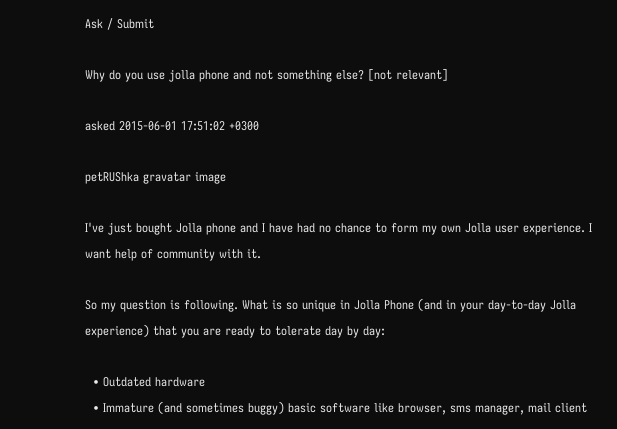Ask / Submit

Why do you use jolla phone and not something else? [not relevant]

asked 2015-06-01 17:51:02 +0300

petRUShka gravatar image

I've just bought Jolla phone and I have had no chance to form my own Jolla user experience. I want help of community with it.

So my question is following. What is so unique in Jolla Phone (and in your day-to-day Jolla experience) that you are ready to tolerate day by day:

  • Outdated hardware
  • Immature (and sometimes buggy) basic software like browser, sms manager, mail client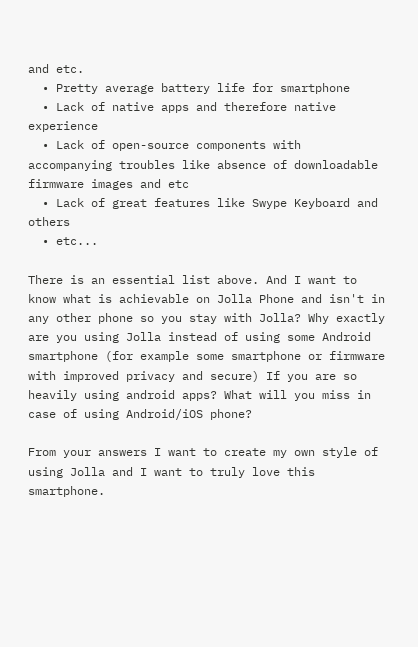and etc.
  • Pretty average battery life for smartphone
  • Lack of native apps and therefore native experience
  • Lack of open-source components with accompanying troubles like absence of downloadable firmware images and etc
  • Lack of great features like Swype Keyboard and others
  • etc...

There is an essential list above. And I want to know what is achievable on Jolla Phone and isn't in any other phone so you stay with Jolla? Why exactly are you using Jolla instead of using some Android smartphone (for example some smartphone or firmware with improved privacy and secure) If you are so heavily using android apps? What will you miss in case of using Android/iOS phone?

From your answers I want to create my own style of using Jolla and I want to truly love this smartphone.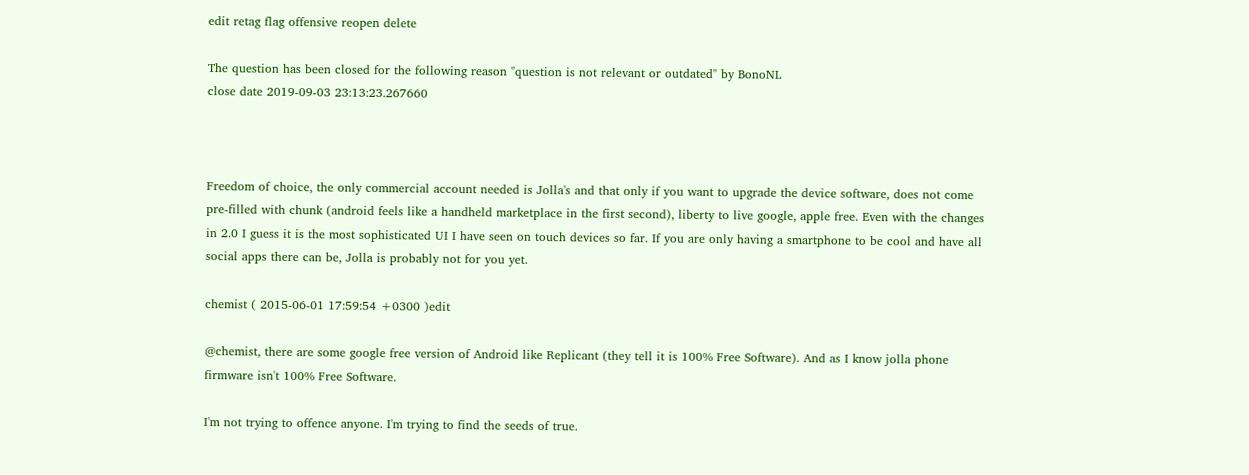edit retag flag offensive reopen delete

The question has been closed for the following reason "question is not relevant or outdated" by BonoNL
close date 2019-09-03 23:13:23.267660



Freedom of choice, the only commercial account needed is Jolla's and that only if you want to upgrade the device software, does not come pre-filled with chunk (android feels like a handheld marketplace in the first second), liberty to live google, apple free. Even with the changes in 2.0 I guess it is the most sophisticated UI I have seen on touch devices so far. If you are only having a smartphone to be cool and have all social apps there can be, Jolla is probably not for you yet.

chemist ( 2015-06-01 17:59:54 +0300 )edit

@chemist, there are some google free version of Android like Replicant (they tell it is 100% Free Software). And as I know jolla phone firmware isn't 100% Free Software.

I'm not trying to offence anyone. I'm trying to find the seeds of true.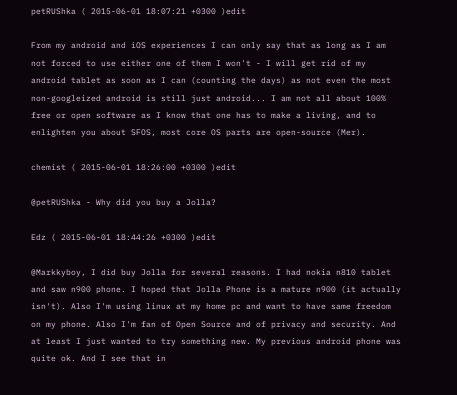petRUShka ( 2015-06-01 18:07:21 +0300 )edit

From my android and iOS experiences I can only say that as long as I am not forced to use either one of them I won't - I will get rid of my android tablet as soon as I can (counting the days) as not even the most non-googleized android is still just android... I am not all about 100% free or open software as I know that one has to make a living, and to enlighten you about SFOS, most core OS parts are open-source (Mer).

chemist ( 2015-06-01 18:26:00 +0300 )edit

@petRUShka - Why did you buy a Jolla?

Edz ( 2015-06-01 18:44:26 +0300 )edit

@Markkyboy, I did buy Jolla for several reasons. I had nokia n810 tablet and saw n900 phone. I hoped that Jolla Phone is a mature n900 (it actually isn't). Also I'm using linux at my home pc and want to have same freedom on my phone. Also I'm fan of Open Source and of privacy and security. And at least I just wanted to try something new. My previous android phone was quite ok. And I see that in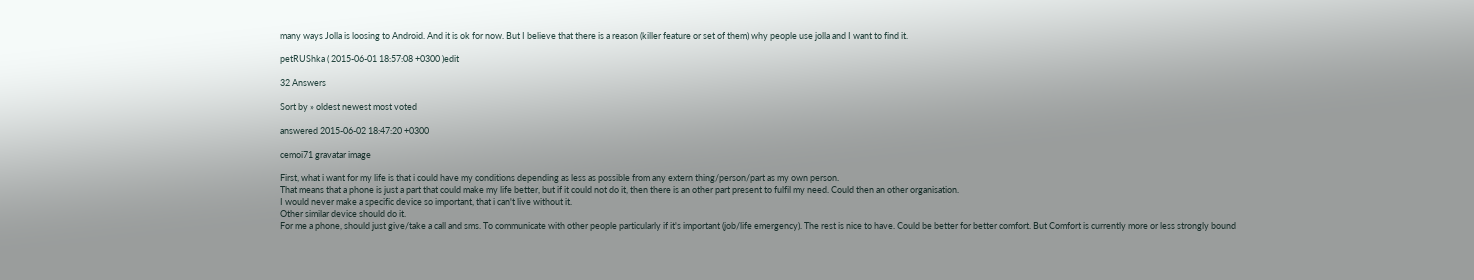many ways Jolla is loosing to Android. And it is ok for now. But I believe that there is a reason (killer feature or set of them) why people use jolla and I want to find it.

petRUShka ( 2015-06-01 18:57:08 +0300 )edit

32 Answers

Sort by » oldest newest most voted

answered 2015-06-02 18:47:20 +0300

cemoi71 gravatar image

First, what i want for my life is that i could have my conditions depending as less as possible from any extern thing/person/part as my own person.
That means that a phone is just a part that could make my life better, but if it could not do it, then there is an other part present to fulfil my need. Could then an other organisation.
I would never make a specific device so important, that i can't live without it.
Other similar device should do it.
For me a phone, should just give/take a call and sms. To communicate with other people particularly if it's important (job/life emergency). The rest is nice to have. Could be better for better comfort. But Comfort is currently more or less strongly bound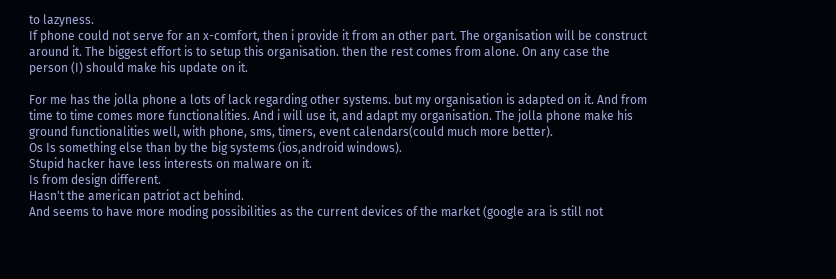to lazyness.
If phone could not serve for an x-comfort, then i provide it from an other part. The organisation will be construct around it. The biggest effort is to setup this organisation. then the rest comes from alone. On any case the person (I) should make his update on it.

For me has the jolla phone a lots of lack regarding other systems. but my organisation is adapted on it. And from time to time comes more functionalities. And i will use it, and adapt my organisation. The jolla phone make his ground functionalities well, with phone, sms, timers, event calendars(could much more better).
Os Is something else than by the big systems (ios,android windows).
Stupid hacker have less interests on malware on it.
Is from design different.
Hasn't the american patriot act behind.
And seems to have more moding possibilities as the current devices of the market (google ara is still not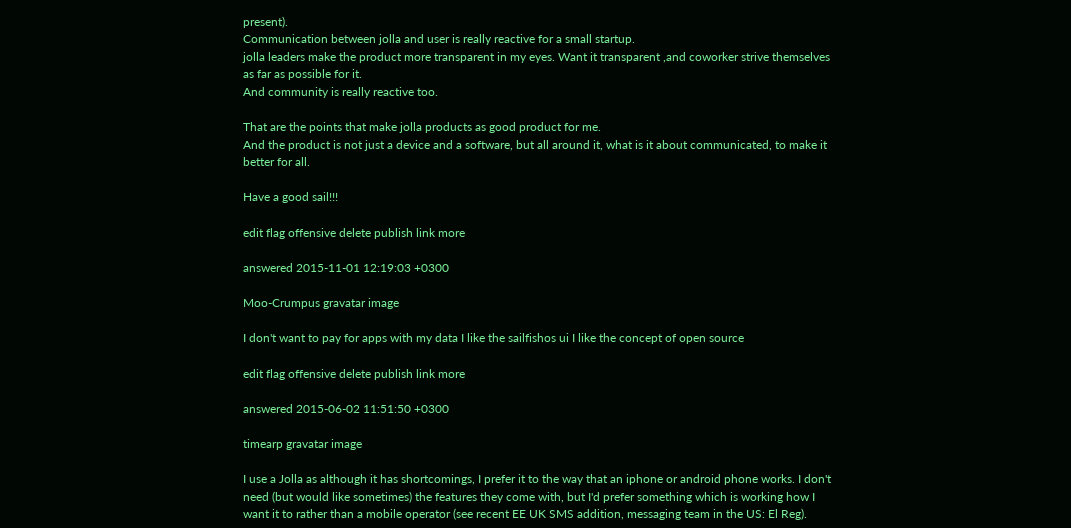present).
Communication between jolla and user is really reactive for a small startup.
jolla leaders make the product more transparent in my eyes. Want it transparent ,and coworker strive themselves as far as possible for it.
And community is really reactive too.

That are the points that make jolla products as good product for me.
And the product is not just a device and a software, but all around it, what is it about communicated, to make it better for all.

Have a good sail!!!

edit flag offensive delete publish link more

answered 2015-11-01 12:19:03 +0300

Moo-Crumpus gravatar image

I don't want to pay for apps with my data I like the sailfishos ui I like the concept of open source

edit flag offensive delete publish link more

answered 2015-06-02 11:51:50 +0300

timearp gravatar image

I use a Jolla as although it has shortcomings, I prefer it to the way that an iphone or android phone works. I don't need (but would like sometimes) the features they come with, but I'd prefer something which is working how I want it to rather than a mobile operator (see recent EE UK SMS addition, messaging team in the US: El Reg).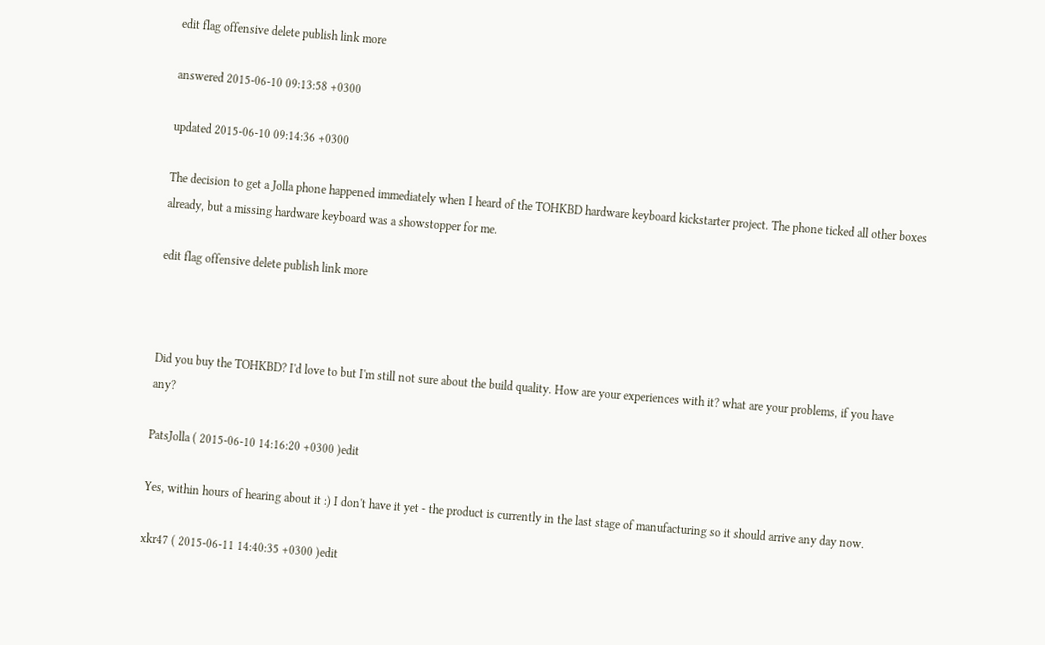edit flag offensive delete publish link more

answered 2015-06-10 09:13:58 +0300

updated 2015-06-10 09:14:36 +0300

The decision to get a Jolla phone happened immediately when I heard of the TOHKBD hardware keyboard kickstarter project. The phone ticked all other boxes already, but a missing hardware keyboard was a showstopper for me.

edit flag offensive delete publish link more



Did you buy the TOHKBD? I'd love to but I'm still not sure about the build quality. How are your experiences with it? what are your problems, if you have any?

PatsJolla ( 2015-06-10 14:16:20 +0300 )edit

Yes, within hours of hearing about it :) I don't have it yet - the product is currently in the last stage of manufacturing so it should arrive any day now.

xkr47 ( 2015-06-11 14:40:35 +0300 )edit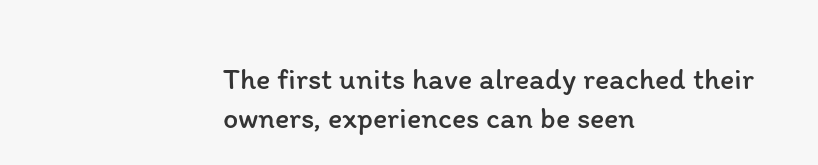The first units have already reached their owners, experiences can be seen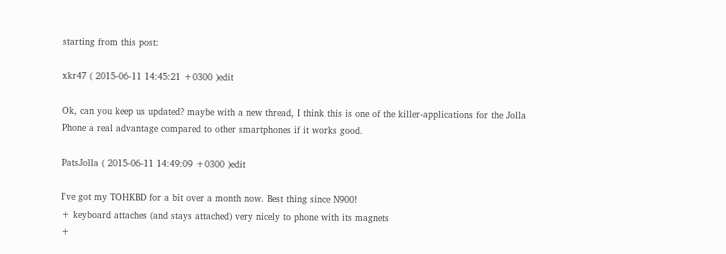starting from this post:

xkr47 ( 2015-06-11 14:45:21 +0300 )edit

Ok, can you keep us updated? maybe with a new thread, I think this is one of the killer-applications for the Jolla Phone a real advantage compared to other smartphones if it works good.

PatsJolla ( 2015-06-11 14:49:09 +0300 )edit

I've got my TOHKBD for a bit over a month now. Best thing since N900!
+ keyboard attaches (and stays attached) very nicely to phone with its magnets
+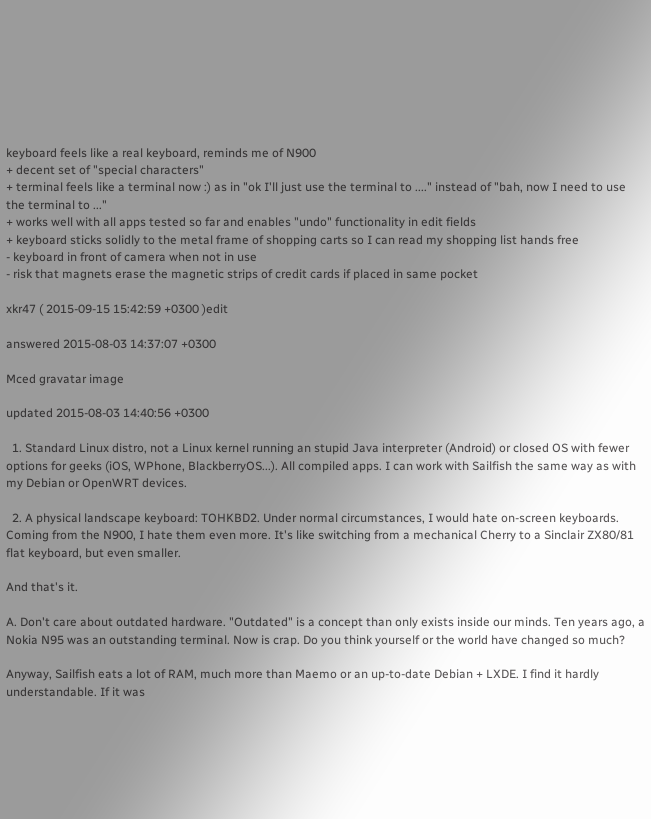keyboard feels like a real keyboard, reminds me of N900
+ decent set of "special characters"
+ terminal feels like a terminal now :) as in "ok I'll just use the terminal to ...." instead of "bah, now I need to use the terminal to ..."
+ works well with all apps tested so far and enables "undo" functionality in edit fields
+ keyboard sticks solidly to the metal frame of shopping carts so I can read my shopping list hands free
- keyboard in front of camera when not in use
- risk that magnets erase the magnetic strips of credit cards if placed in same pocket

xkr47 ( 2015-09-15 15:42:59 +0300 )edit

answered 2015-08-03 14:37:07 +0300

Mced gravatar image

updated 2015-08-03 14:40:56 +0300

  1. Standard Linux distro, not a Linux kernel running an stupid Java interpreter (Android) or closed OS with fewer options for geeks (iOS, WPhone, BlackberryOS...). All compiled apps. I can work with Sailfish the same way as with my Debian or OpenWRT devices.

  2. A physical landscape keyboard: TOHKBD2. Under normal circumstances, I would hate on-screen keyboards. Coming from the N900, I hate them even more. It's like switching from a mechanical Cherry to a Sinclair ZX80/81 flat keyboard, but even smaller.

And that's it.

A. Don't care about outdated hardware. "Outdated" is a concept than only exists inside our minds. Ten years ago, a Nokia N95 was an outstanding terminal. Now is crap. Do you think yourself or the world have changed so much?

Anyway, Sailfish eats a lot of RAM, much more than Maemo or an up-to-date Debian + LXDE. I find it hardly understandable. If it was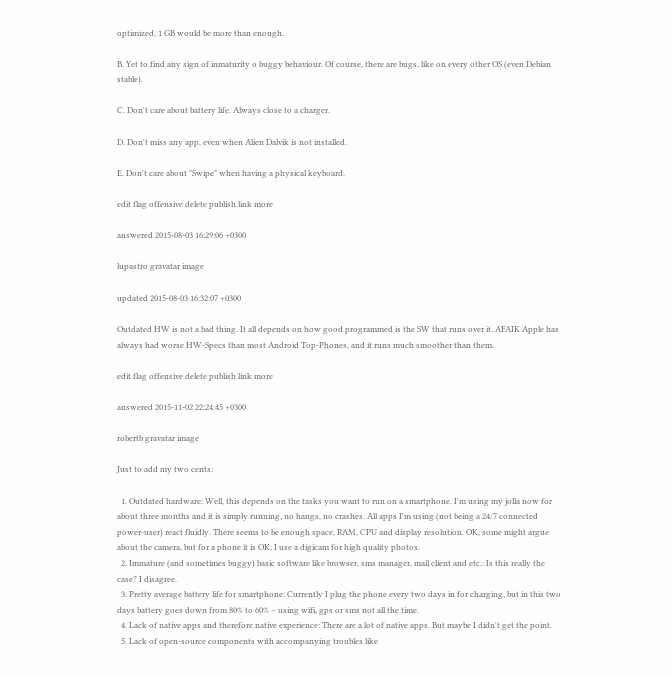optimized, 1 GB would be more than enough.

B. Yet to find any sign of inmaturity o buggy behaviour. Of course, there are bugs, like on every other OS (even Debian stable).

C. Don't care about battery life. Always close to a charger.

D. Don't miss any app, even when Alien Dalvik is not installed.

E. Don't care about "Swipe" when having a physical keyboard.

edit flag offensive delete publish link more

answered 2015-08-03 16:29:06 +0300

lupastro gravatar image

updated 2015-08-03 16:32:07 +0300

Outdated HW is not a bad thing. It all depends on how good programmed is the SW that runs over it. AFAIK Apple has always had worse HW-Specs than most Android Top-Phones, and it runs much smoother than them.

edit flag offensive delete publish link more

answered 2015-11-02 22:24:45 +0300

robertb gravatar image

Just to add my two cents:

  1. Outdated hardware: Well, this depends on the tasks you want to run on a smartphone. I'm using my jolla now for about three months and it is simply running, no hangs, no crashes. All apps I'm using (not being a 24/7 connected power-user) react fluidly. There seems to be enough space, RAM, CPU and display resolution. OK, some might argue about the camera, but for a phone it is OK; I use a digicam for high quality photos.
  2. Immature (and sometimes buggy) basic software like browser, sms manager, mail client and etc.: Is this really the case? I disagree.
  3. Pretty average battery life for smartphone: Currently I plug the phone every two days in for charging, but in this two days battery goes down from 80% to 60% – using wifi, gps or sms not all the time.
  4. Lack of native apps and therefore native experience: There are a lot of native apps. But maybe I didn't get the point.
  5. Lack of open-source components with accompanying troubles like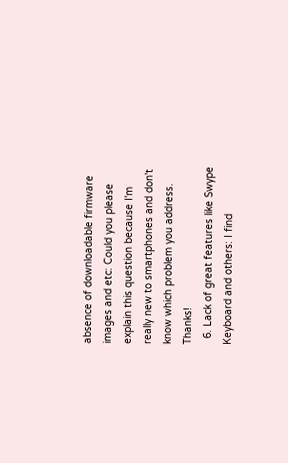absence of downloadable firmware images and etc: Could you please explain this question because I'm really new to smartphones and don't know which problem you address. Thanks!
  6. Lack of great features like Swype Keyboard and others: I find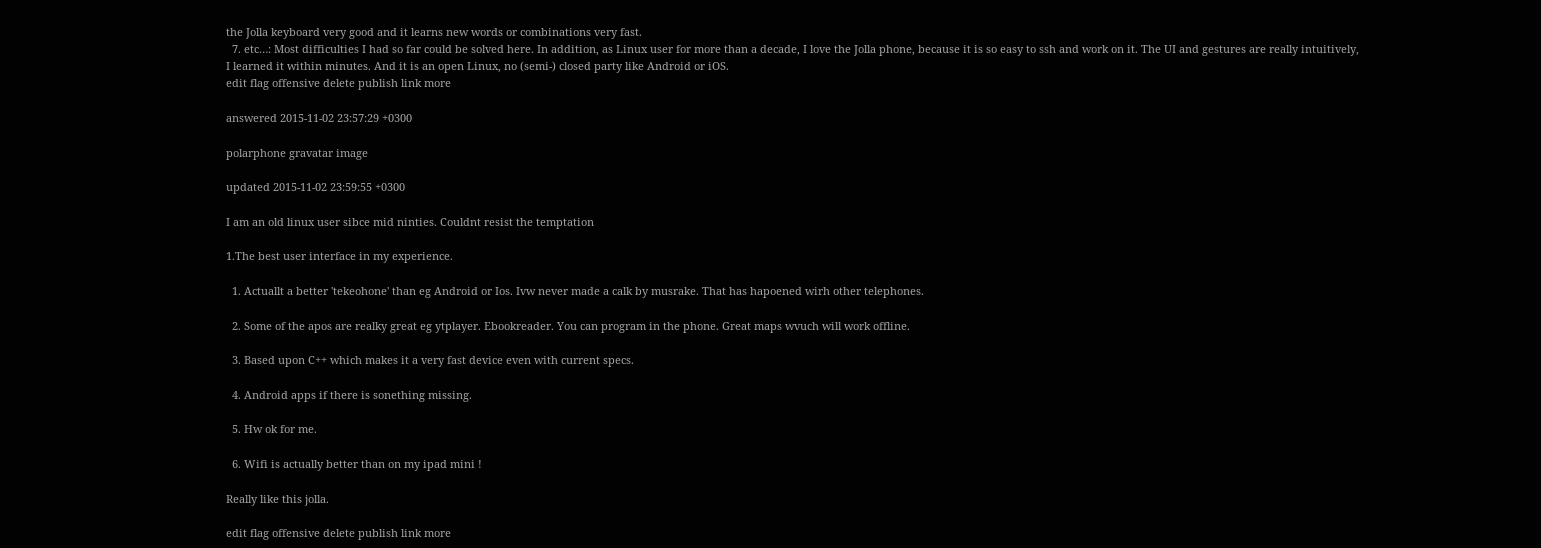the Jolla keyboard very good and it learns new words or combinations very fast.
  7. etc…: Most difficulties I had so far could be solved here. In addition, as Linux user for more than a decade, I love the Jolla phone, because it is so easy to ssh and work on it. The UI and gestures are really intuitively, I learned it within minutes. And it is an open Linux, no (semi-) closed party like Android or iOS.
edit flag offensive delete publish link more

answered 2015-11-02 23:57:29 +0300

polarphone gravatar image

updated 2015-11-02 23:59:55 +0300

I am an old linux user sibce mid ninties. Couldnt resist the temptation

1.The best user interface in my experience.

  1. Actuallt a better 'tekeohone' than eg Android or Ios. Ivw never made a calk by musrake. That has hapoened wirh other telephones.

  2. Some of the apos are realky great eg ytplayer. Ebookreader. You can program in the phone. Great maps wvuch will work offline.

  3. Based upon C++ which makes it a very fast device even with current specs.

  4. Android apps if there is sonething missing.

  5. Hw ok for me.

  6. Wifi is actually better than on my ipad mini !

Really like this jolla.

edit flag offensive delete publish link more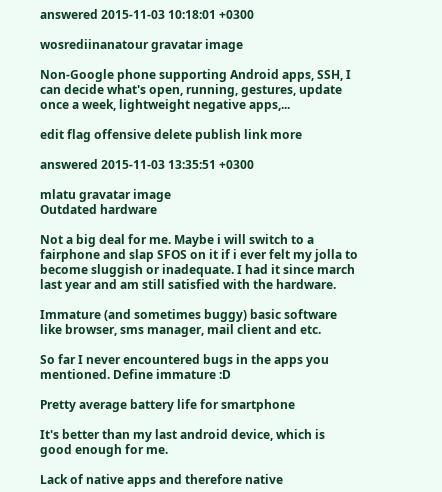answered 2015-11-03 10:18:01 +0300

wosrediinanatour gravatar image

Non-Google phone supporting Android apps, SSH, I can decide what's open, running, gestures, update once a week, lightweight negative apps,...

edit flag offensive delete publish link more

answered 2015-11-03 13:35:51 +0300

mlatu gravatar image
Outdated hardware

Not a big deal for me. Maybe i will switch to a fairphone and slap SFOS on it if i ever felt my jolla to become sluggish or inadequate. I had it since march last year and am still satisfied with the hardware.

Immature (and sometimes buggy) basic software like browser, sms manager, mail client and etc.

So far I never encountered bugs in the apps you mentioned. Define immature :D

Pretty average battery life for smartphone

It's better than my last android device, which is good enough for me.

Lack of native apps and therefore native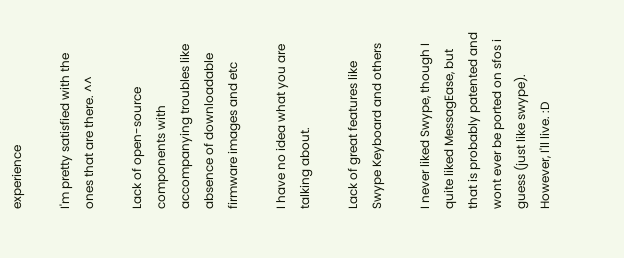experience

I'm pretty satisfied with the ones that are there. ^^

Lack of open-source components with accompanying troubles like absence of downloadable firmware images and etc

I have no idea what you are talking about.

Lack of great features like Swype Keyboard and others

I never liked Swype, though I quite liked MessagEase, but that is probably patented and wont ever be ported on sfos i guess (just like swype). However, I'll live. :D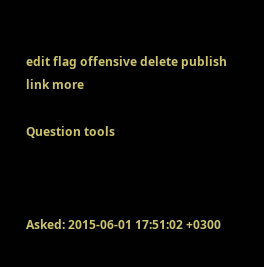edit flag offensive delete publish link more

Question tools



Asked: 2015-06-01 17:51:02 +0300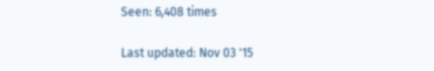Seen: 6,408 times

Last updated: Nov 03 '15